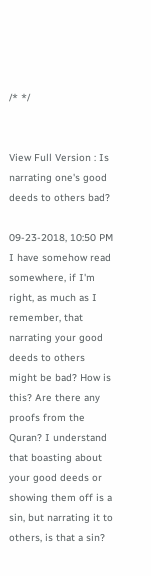/* */


View Full Version : Is narrating one's good deeds to others bad?

09-23-2018, 10:50 PM
I have somehow read somewhere, if I'm right, as much as I remember, that narrating your good deeds to others might be bad? How is this? Are there any proofs from the Quran? I understand that boasting about your good deeds or showing them off is a sin, but narrating it to others, is that a sin?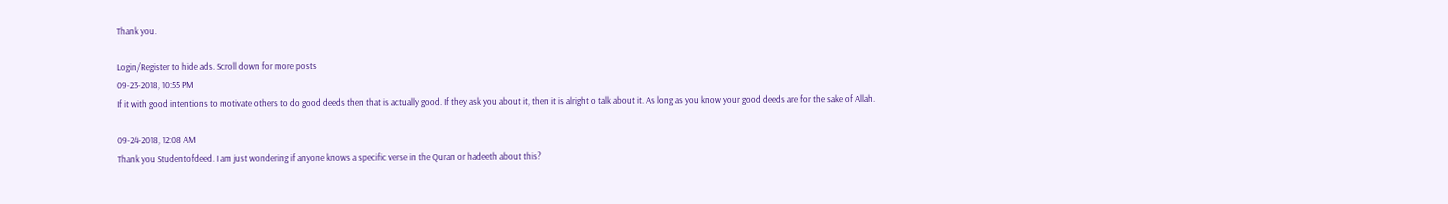Thank you.

Login/Register to hide ads. Scroll down for more posts
09-23-2018, 10:55 PM
If it with good intentions to motivate others to do good deeds then that is actually good. If they ask you about it, then it is alright o talk about it. As long as you know your good deeds are for the sake of Allah.

09-24-2018, 12:08 AM
Thank you Studentofdeed. I am just wondering if anyone knows a specific verse in the Quran or hadeeth about this?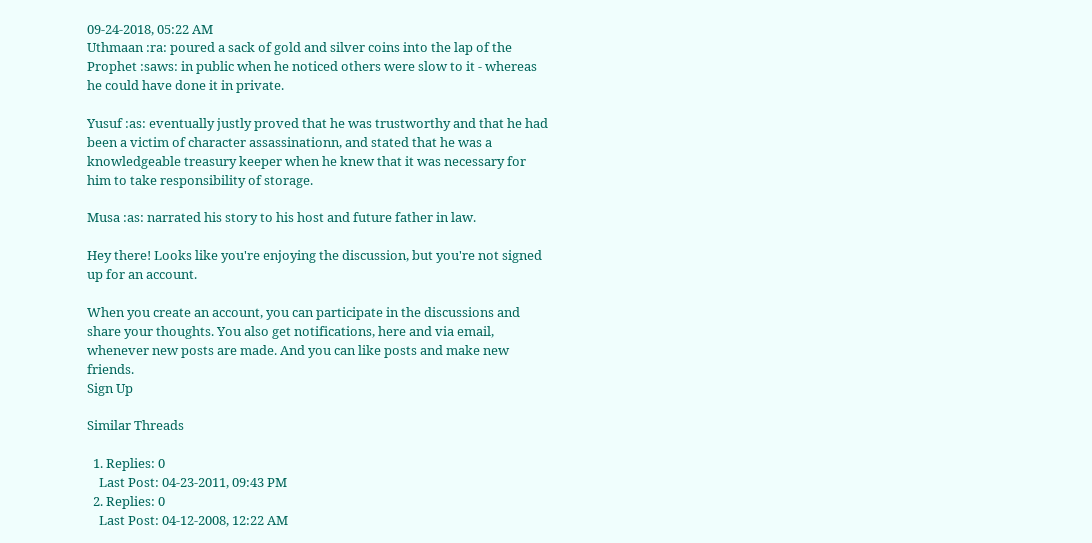09-24-2018, 05:22 AM
Uthmaan :ra: poured a sack of gold and silver coins into the lap of the Prophet :saws: in public when he noticed others were slow to it - whereas he could have done it in private.

Yusuf :as: eventually justly proved that he was trustworthy and that he had been a victim of character assassinationn, and stated that he was a knowledgeable treasury keeper when he knew that it was necessary for him to take responsibility of storage.

Musa :as: narrated his story to his host and future father in law.

Hey there! Looks like you're enjoying the discussion, but you're not signed up for an account.

When you create an account, you can participate in the discussions and share your thoughts. You also get notifications, here and via email, whenever new posts are made. And you can like posts and make new friends.
Sign Up

Similar Threads

  1. Replies: 0
    Last Post: 04-23-2011, 09:43 PM
  2. Replies: 0
    Last Post: 04-12-2008, 12:22 AM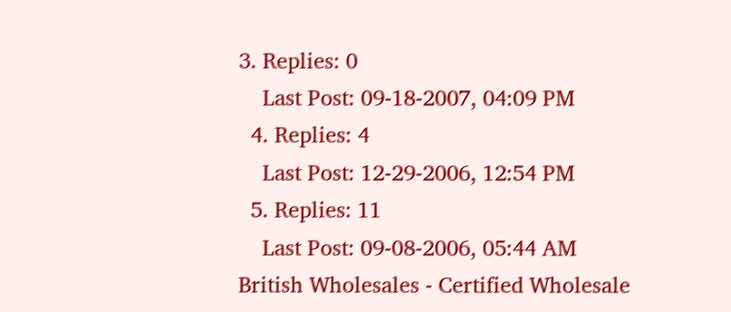3. Replies: 0
    Last Post: 09-18-2007, 04:09 PM
  4. Replies: 4
    Last Post: 12-29-2006, 12:54 PM
  5. Replies: 11
    Last Post: 09-08-2006, 05:44 AM
British Wholesales - Certified Wholesale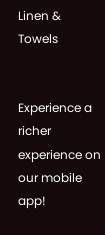Linen & Towels


Experience a richer experience on our mobile app!